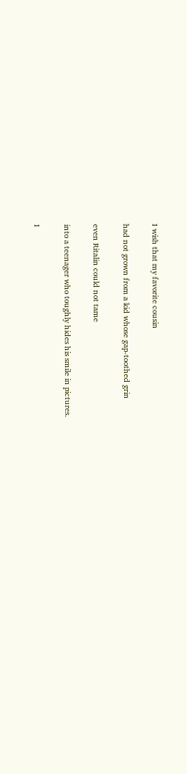I wish that my favorite cousin

had not grown from a kid whose gap-toothed grin

even Ritalin could not tame

into a teenager who toughly hides his smile in pictures.

I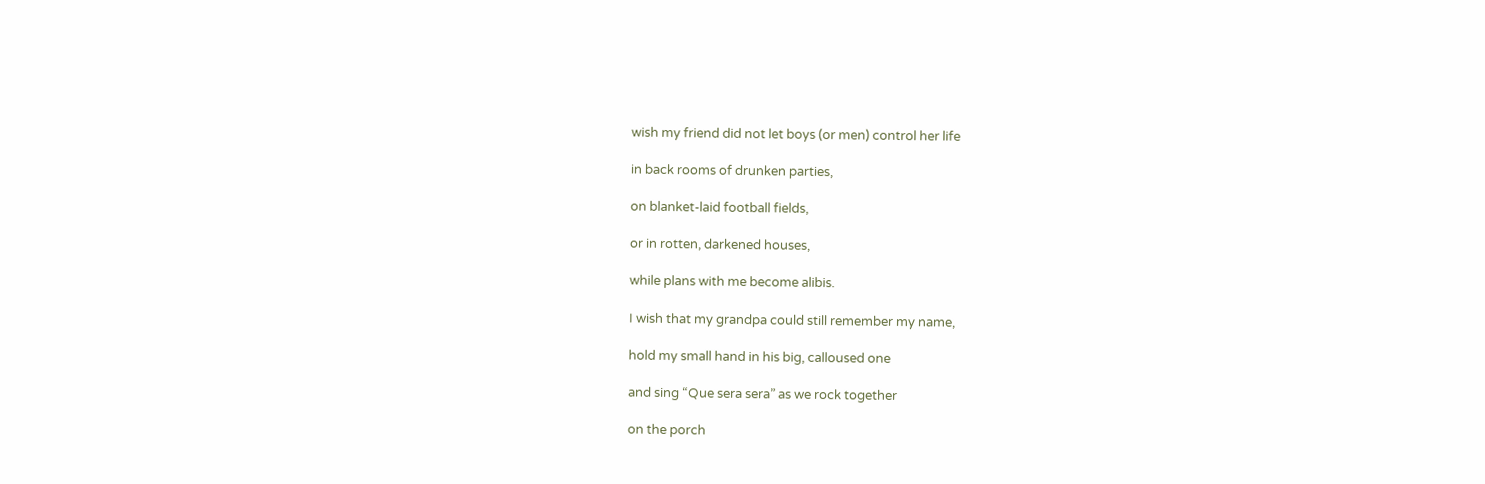wish my friend did not let boys (or men) control her life

in back rooms of drunken parties,

on blanket-laid football fields,

or in rotten, darkened houses,

while plans with me become alibis.

I wish that my grandpa could still remember my name,

hold my small hand in his big, calloused one

and sing “Que sera sera” as we rock together

on the porch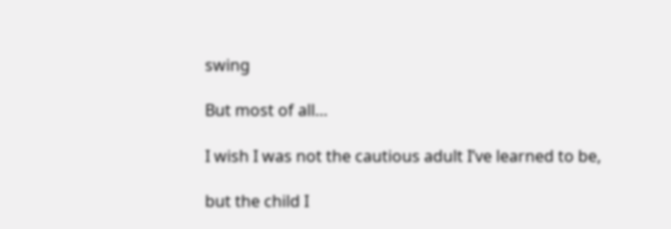swing

But most of all…

I wish I was not the cautious adult I’ve learned to be,

but the child I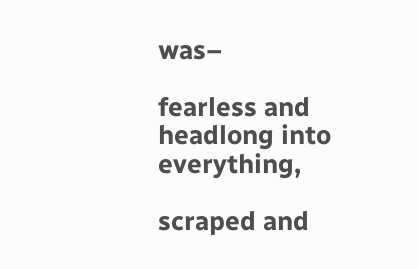was–

fearless and headlong into everything,

scraped and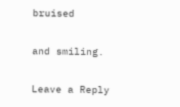bruised

and smiling.

Leave a Reply